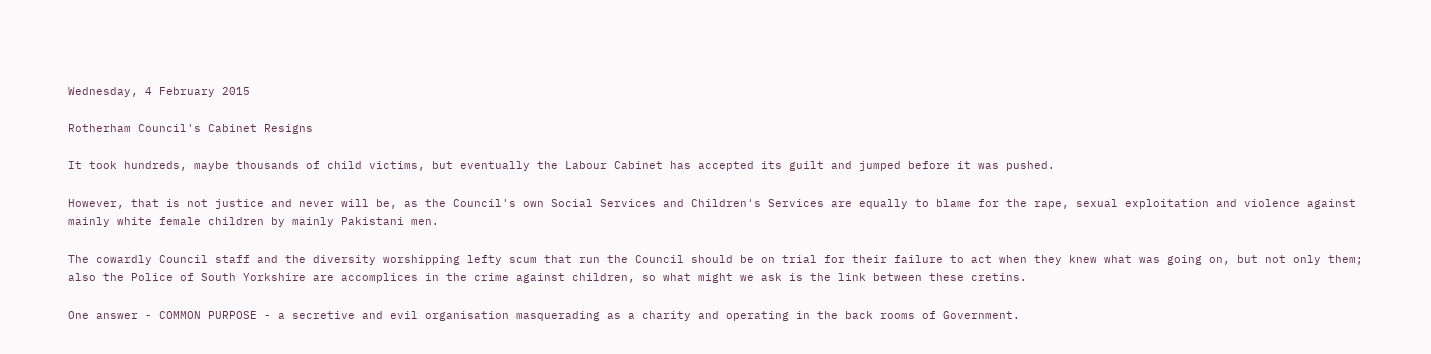Wednesday, 4 February 2015

Rotherham Council's Cabinet Resigns

It took hundreds, maybe thousands of child victims, but eventually the Labour Cabinet has accepted its guilt and jumped before it was pushed.

However, that is not justice and never will be, as the Council's own Social Services and Children's Services are equally to blame for the rape, sexual exploitation and violence against mainly white female children by mainly Pakistani men.

The cowardly Council staff and the diversity worshipping lefty scum that run the Council should be on trial for their failure to act when they knew what was going on, but not only them; also the Police of South Yorkshire are accomplices in the crime against children, so what might we ask is the link between these cretins.

One answer - COMMON PURPOSE - a secretive and evil organisation masquerading as a charity and operating in the back rooms of Government.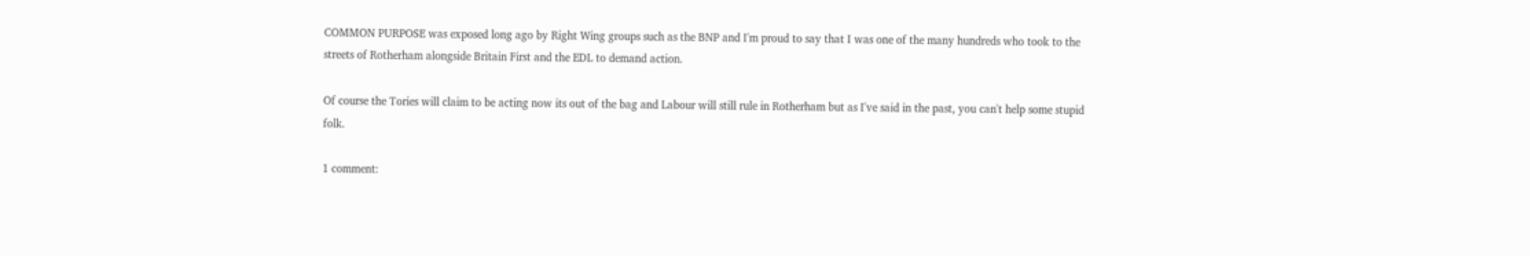COMMON PURPOSE was exposed long ago by Right Wing groups such as the BNP and I'm proud to say that I was one of the many hundreds who took to the streets of Rotherham alongside Britain First and the EDL to demand action.

Of course the Tories will claim to be acting now its out of the bag and Labour will still rule in Rotherham but as I've said in the past, you can't help some stupid folk.

1 comment: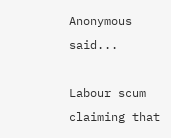Anonymous said...

Labour scum claiming that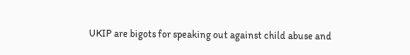UKIP are bigots for speaking out against child abuse and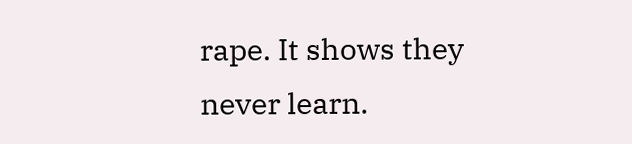rape. It shows they never learn.